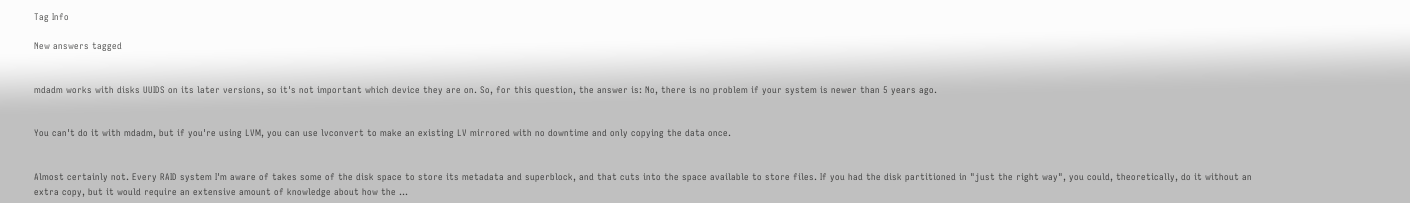Tag Info

New answers tagged


mdadm works with disks UUIDS on its later versions, so it's not important which device they are on. So, for this question, the answer is: No, there is no problem if your system is newer than 5 years ago.


You can't do it with mdadm, but if you're using LVM, you can use lvconvert to make an existing LV mirrored with no downtime and only copying the data once.


Almost certainly not. Every RAID system I'm aware of takes some of the disk space to store its metadata and superblock, and that cuts into the space available to store files. If you had the disk partitioned in "just the right way", you could, theoretically, do it without an extra copy, but it would require an extensive amount of knowledge about how the ...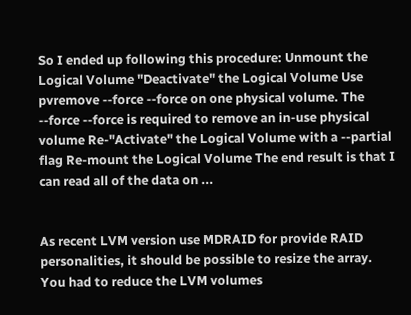So I ended up following this procedure: Unmount the Logical Volume "Deactivate" the Logical Volume Use pvremove --force --force on one physical volume. The --force --force is required to remove an in-use physical volume Re-"Activate" the Logical Volume with a --partial flag Re-mount the Logical Volume The end result is that I can read all of the data on ...


As recent LVM version use MDRAID for provide RAID personalities, it should be possible to resize the array. You had to reduce the LVM volumes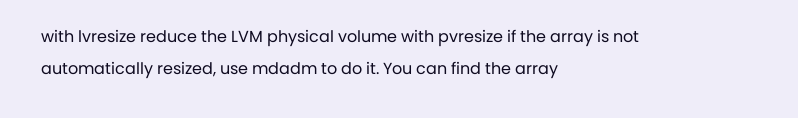with lvresize reduce the LVM physical volume with pvresize if the array is not automatically resized, use mdadm to do it. You can find the array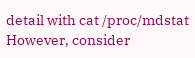detail with cat /proc/mdstat However, consider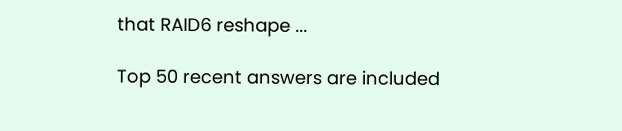that RAID6 reshape ...

Top 50 recent answers are included